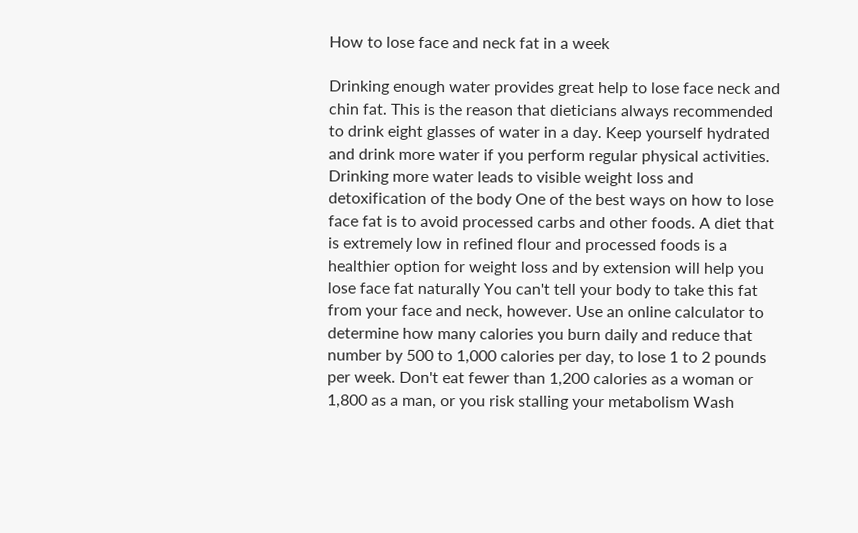How to lose face and neck fat in a week

Drinking enough water provides great help to lose face neck and chin fat. This is the reason that dieticians always recommended to drink eight glasses of water in a day. Keep yourself hydrated and drink more water if you perform regular physical activities. Drinking more water leads to visible weight loss and detoxification of the body One of the best ways on how to lose face fat is to avoid processed carbs and other foods. A diet that is extremely low in refined flour and processed foods is a healthier option for weight loss and by extension will help you lose face fat naturally You can't tell your body to take this fat from your face and neck, however. Use an online calculator to determine how many calories you burn daily and reduce that number by 500 to 1,000 calories per day, to lose 1 to 2 pounds per week. Don't eat fewer than 1,200 calories as a woman or 1,800 as a man, or you risk stalling your metabolism Wash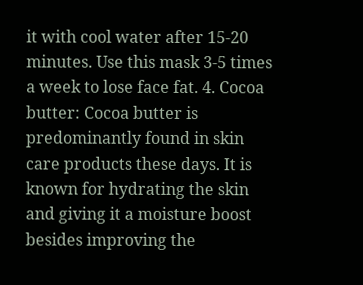it with cool water after 15-20 minutes. Use this mask 3-5 times a week to lose face fat. 4. Cocoa butter: Cocoa butter is predominantly found in skin care products these days. It is known for hydrating the skin and giving it a moisture boost besides improving the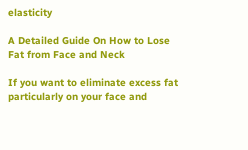elasticity

A Detailed Guide On How to Lose Fat from Face and Neck

If you want to eliminate excess fat particularly on your face and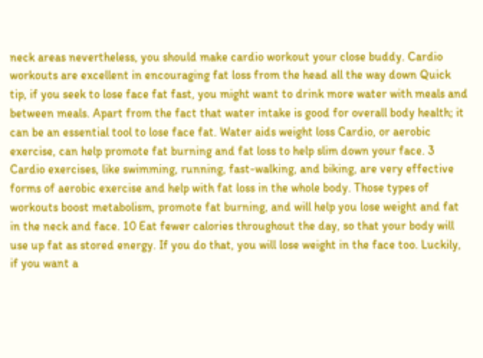neck areas nevertheless, you should make cardio workout your close buddy. Cardio workouts are excellent in encouraging fat loss from the head all the way down Quick tip, if you seek to lose face fat fast, you might want to drink more water with meals and between meals. Apart from the fact that water intake is good for overall body health; it can be an essential tool to lose face fat. Water aids weight loss Cardio, or aerobic exercise, can help promote fat burning and fat loss to help slim down your face. 3 Cardio exercises, like swimming, running, fast-walking, and biking, are very effective forms of aerobic exercise and help with fat loss in the whole body. Those types of workouts boost metabolism, promote fat burning, and will help you lose weight and fat in the neck and face. 10 Eat fewer calories throughout the day, so that your body will use up fat as stored energy. If you do that, you will lose weight in the face too. Luckily, if you want a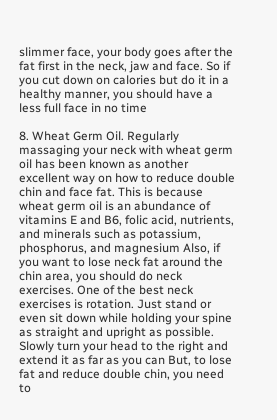slimmer face, your body goes after the fat first in the neck, jaw and face. So if you cut down on calories but do it in a healthy manner, you should have a less full face in no time

8. Wheat Germ Oil. Regularly massaging your neck with wheat germ oil has been known as another excellent way on how to reduce double chin and face fat. This is because wheat germ oil is an abundance of vitamins E and B6, folic acid, nutrients, and minerals such as potassium, phosphorus, and magnesium Also, if you want to lose neck fat around the chin area, you should do neck exercises. One of the best neck exercises is rotation. Just stand or even sit down while holding your spine as straight and upright as possible. Slowly turn your head to the right and extend it as far as you can But, to lose fat and reduce double chin, you need to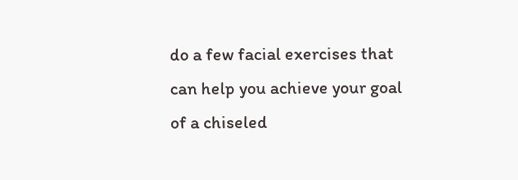do a few facial exercises that can help you achieve your goal of a chiseled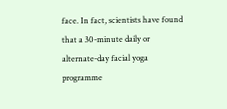face. In fact, scientists have found that a 30-minute daily or alternate-day facial yoga programme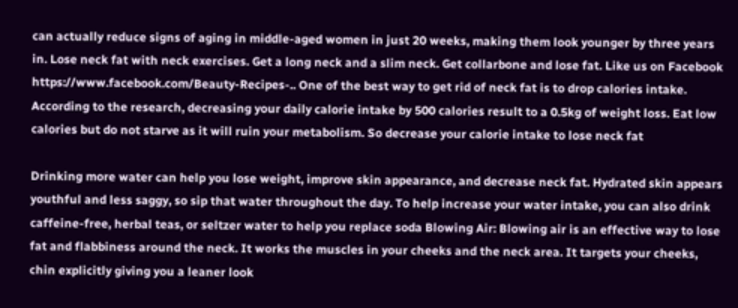can actually reduce signs of aging in middle-aged women in just 20 weeks, making them look younger by three years in. Lose neck fat with neck exercises. Get a long neck and a slim neck. Get collarbone and lose fat. Like us on Facebook https://www.facebook.com/Beauty-Recipes-.. One of the best way to get rid of neck fat is to drop calories intake. According to the research, decreasing your daily calorie intake by 500 calories result to a 0.5kg of weight loss. Eat low calories but do not starve as it will ruin your metabolism. So decrease your calorie intake to lose neck fat

Drinking more water can help you lose weight, improve skin appearance, and decrease neck fat. Hydrated skin appears youthful and less saggy, so sip that water throughout the day. To help increase your water intake, you can also drink caffeine-free, herbal teas, or seltzer water to help you replace soda Blowing Air: Blowing air is an effective way to lose fat and flabbiness around the neck. It works the muscles in your cheeks and the neck area. It targets your cheeks, chin explicitly giving you a leaner look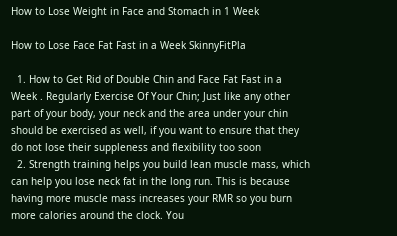How to Lose Weight in Face and Stomach in 1 Week

How to Lose Face Fat Fast in a Week SkinnyFitPla

  1. How to Get Rid of Double Chin and Face Fat Fast in a Week . Regularly Exercise Of Your Chin; Just like any other part of your body, your neck and the area under your chin should be exercised as well, if you want to ensure that they do not lose their suppleness and flexibility too soon
  2. Strength training helps you build lean muscle mass, which can help you lose neck fat in the long run. This is because having more muscle mass increases your RMR so you burn more calories around the clock. You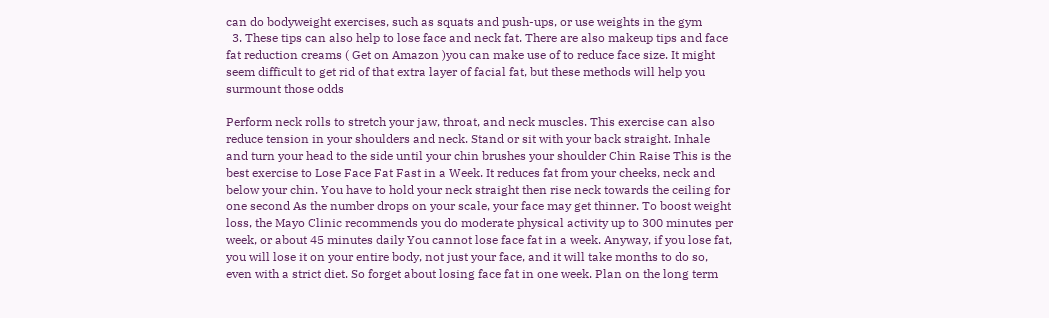can do bodyweight exercises, such as squats and push-ups, or use weights in the gym
  3. These tips can also help to lose face and neck fat. There are also makeup tips and face fat reduction creams ( Get on Amazon )you can make use of to reduce face size. It might seem difficult to get rid of that extra layer of facial fat, but these methods will help you surmount those odds

Perform neck rolls to stretch your jaw, throat, and neck muscles. This exercise can also reduce tension in your shoulders and neck. Stand or sit with your back straight. Inhale and turn your head to the side until your chin brushes your shoulder Chin Raise This is the best exercise to Lose Face Fat Fast in a Week. It reduces fat from your cheeks, neck and below your chin. You have to hold your neck straight then rise neck towards the ceiling for one second As the number drops on your scale, your face may get thinner. To boost weight loss, the Mayo Clinic recommends you do moderate physical activity up to 300 minutes per week, or about 45 minutes daily You cannot lose face fat in a week. Anyway, if you lose fat, you will lose it on your entire body, not just your face, and it will take months to do so, even with a strict diet. So forget about losing face fat in one week. Plan on the long term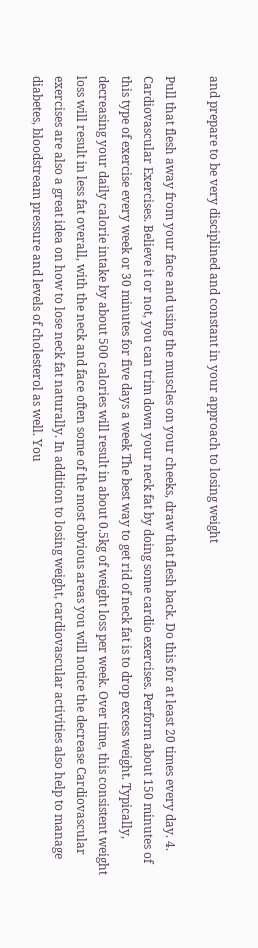and prepare to be very disciplined and constant in your approach to losing weight

Pull that flesh away from your face and using the muscles on your cheeks, draw that flesh back. Do this for at least 20 times every day. 4. Cardiovascular Exercises. Believe it or not, you can trim down your neck fat by doing some cardio exercises. Perform about 150 minutes of this type of exercise every week or 30 minutes for five days a week The best way to get rid of neck fat is to drop excess weight. Typically, decreasing your daily calorie intake by about 500 calories will result in about 0.5kg of weight loss per week. Over time, this consistent weight loss will result in less fat overall, with the neck and face often some of the most obvious areas you will notice the decrease Cardiovascular exercises are also a great idea on how to lose neck fat naturally. In addition to losing weight, cardiovascular activities also help to manage diabetes, bloodstream pressure and levels of cholesterol as well. You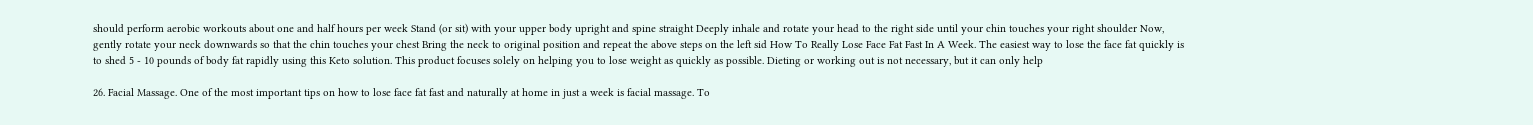should perform aerobic workouts about one and half hours per week Stand (or sit) with your upper body upright and spine straight Deeply inhale and rotate your head to the right side until your chin touches your right shoulder Now, gently rotate your neck downwards so that the chin touches your chest Bring the neck to original position and repeat the above steps on the left sid How To Really Lose Face Fat Fast In A Week. The easiest way to lose the face fat quickly is to shed 5 - 10 pounds of body fat rapidly using this Keto solution. This product focuses solely on helping you to lose weight as quickly as possible. Dieting or working out is not necessary, but it can only help

26. Facial Massage. One of the most important tips on how to lose face fat fast and naturally at home in just a week is facial massage. To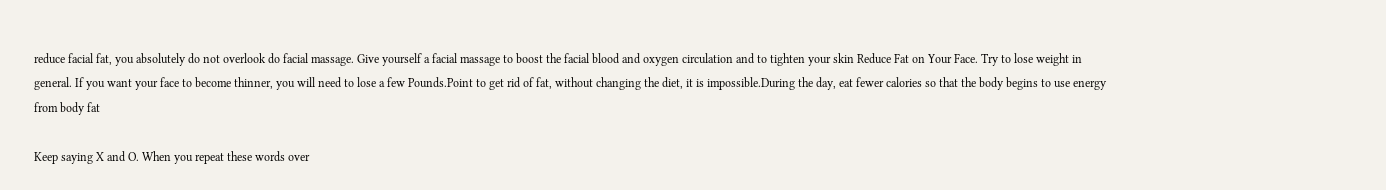reduce facial fat, you absolutely do not overlook do facial massage. Give yourself a facial massage to boost the facial blood and oxygen circulation and to tighten your skin Reduce Fat on Your Face. Try to lose weight in general. If you want your face to become thinner, you will need to lose a few Pounds.Point to get rid of fat, without changing the diet, it is impossible.During the day, eat fewer calories so that the body begins to use energy from body fat

Keep saying X and O. When you repeat these words over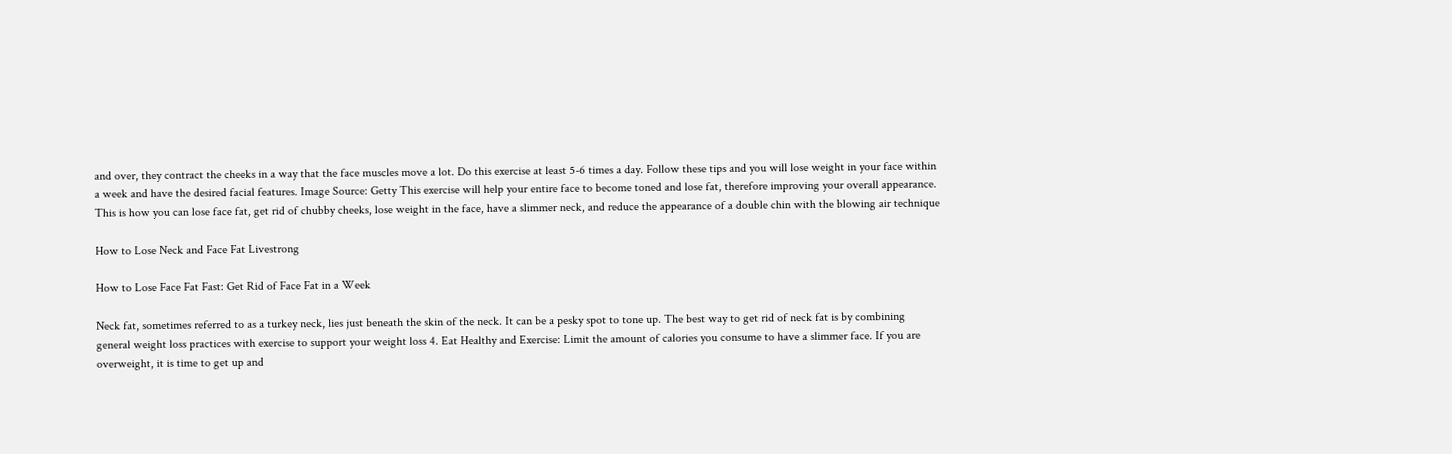and over, they contract the cheeks in a way that the face muscles move a lot. Do this exercise at least 5-6 times a day. Follow these tips and you will lose weight in your face within a week and have the desired facial features. Image Source: Getty This exercise will help your entire face to become toned and lose fat, therefore improving your overall appearance. This is how you can lose face fat, get rid of chubby cheeks, lose weight in the face, have a slimmer neck, and reduce the appearance of a double chin with the blowing air technique

How to Lose Neck and Face Fat Livestrong

How to Lose Face Fat Fast: Get Rid of Face Fat in a Week

Neck fat, sometimes referred to as a turkey neck, lies just beneath the skin of the neck. It can be a pesky spot to tone up. The best way to get rid of neck fat is by combining general weight loss practices with exercise to support your weight loss 4. Eat Healthy and Exercise: Limit the amount of calories you consume to have a slimmer face. If you are overweight, it is time to get up and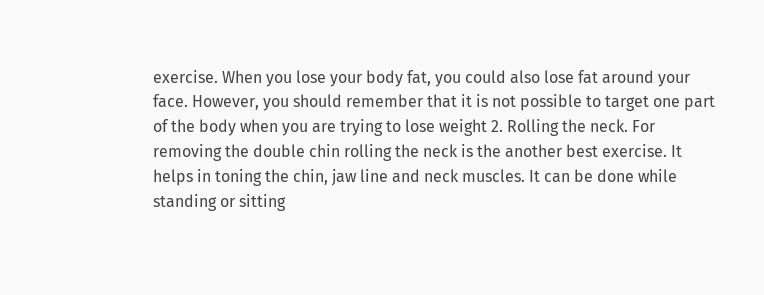exercise. When you lose your body fat, you could also lose fat around your face. However, you should remember that it is not possible to target one part of the body when you are trying to lose weight 2. Rolling the neck. For removing the double chin rolling the neck is the another best exercise. It helps in toning the chin, jaw line and neck muscles. It can be done while standing or sitting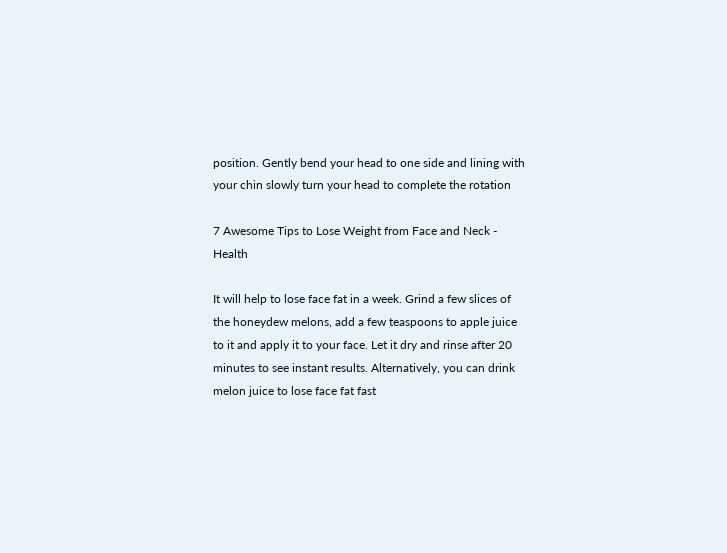position. Gently bend your head to one side and lining with your chin slowly turn your head to complete the rotation

7 Awesome Tips to Lose Weight from Face and Neck - Health

It will help to lose face fat in a week. Grind a few slices of the honeydew melons, add a few teaspoons to apple juice to it and apply it to your face. Let it dry and rinse after 20 minutes to see instant results. Alternatively, you can drink melon juice to lose face fat fast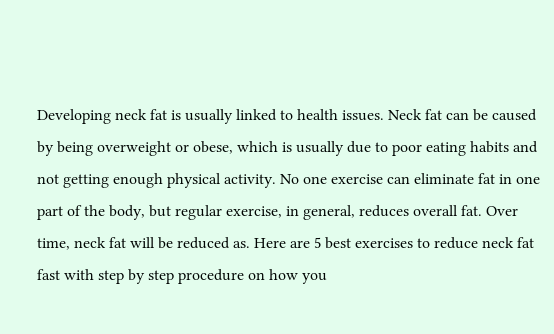Developing neck fat is usually linked to health issues. Neck fat can be caused by being overweight or obese, which is usually due to poor eating habits and not getting enough physical activity. No one exercise can eliminate fat in one part of the body, but regular exercise, in general, reduces overall fat. Over time, neck fat will be reduced as. Here are 5 best exercises to reduce neck fat fast with step by step procedure on how you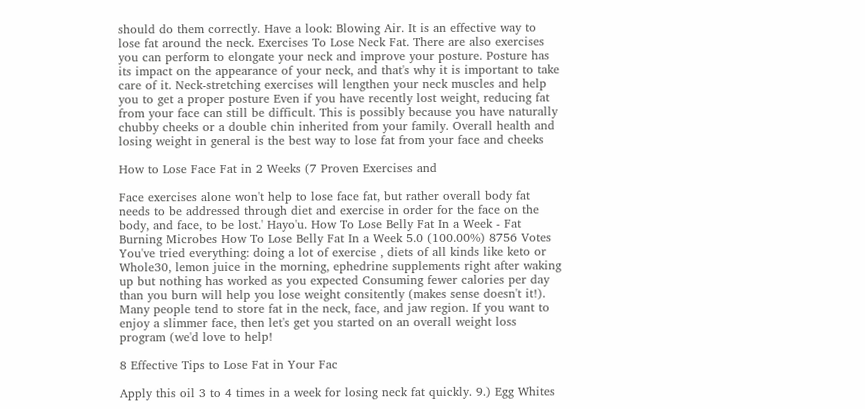should do them correctly. Have a look: Blowing Air. It is an effective way to lose fat around the neck. Exercises To Lose Neck Fat. There are also exercises you can perform to elongate your neck and improve your posture. Posture has its impact on the appearance of your neck, and that's why it is important to take care of it. Neck-stretching exercises will lengthen your neck muscles and help you to get a proper posture Even if you have recently lost weight, reducing fat from your face can still be difficult. This is possibly because you have naturally chubby cheeks or a double chin inherited from your family. Overall health and losing weight in general is the best way to lose fat from your face and cheeks

How to Lose Face Fat in 2 Weeks (7 Proven Exercises and

Face exercises alone won't help to lose face fat, but rather overall body fat needs to be addressed through diet and exercise in order for the face on the body, and face, to be lost.' Hayo'u. How To Lose Belly Fat In a Week - Fat Burning Microbes How To Lose Belly Fat In a Week 5.0 (100.00%) 8756 Votes You've tried everything: doing a lot of exercise , diets of all kinds like keto or Whole30, lemon juice in the morning, ephedrine supplements right after waking up but nothing has worked as you expected Consuming fewer calories per day than you burn will help you lose weight consitently (makes sense doesn't it!). Many people tend to store fat in the neck, face, and jaw region. If you want to enjoy a slimmer face, then let's get you started on an overall weight loss program (we'd love to help!

8 Effective Tips to Lose Fat in Your Fac

Apply this oil 3 to 4 times in a week for losing neck fat quickly. 9.) Egg Whites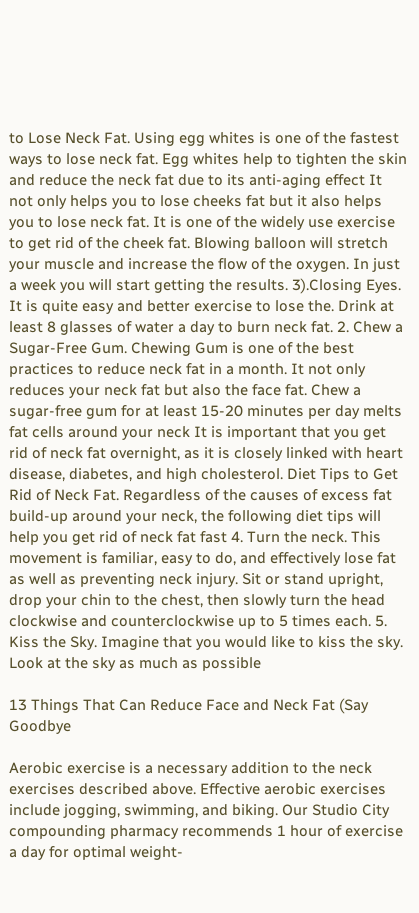to Lose Neck Fat. Using egg whites is one of the fastest ways to lose neck fat. Egg whites help to tighten the skin and reduce the neck fat due to its anti-aging effect It not only helps you to lose cheeks fat but it also helps you to lose neck fat. It is one of the widely use exercise to get rid of the cheek fat. Blowing balloon will stretch your muscle and increase the flow of the oxygen. In just a week you will start getting the results. 3).Closing Eyes. It is quite easy and better exercise to lose the. Drink at least 8 glasses of water a day to burn neck fat. 2. Chew a Sugar-Free Gum. Chewing Gum is one of the best practices to reduce neck fat in a month. It not only reduces your neck fat but also the face fat. Chew a sugar-free gum for at least 15-20 minutes per day melts fat cells around your neck It is important that you get rid of neck fat overnight, as it is closely linked with heart disease, diabetes, and high cholesterol. Diet Tips to Get Rid of Neck Fat. Regardless of the causes of excess fat build-up around your neck, the following diet tips will help you get rid of neck fat fast 4. Turn the neck. This movement is familiar, easy to do, and effectively lose fat as well as preventing neck injury. Sit or stand upright, drop your chin to the chest, then slowly turn the head clockwise and counterclockwise up to 5 times each. 5. Kiss the Sky. Imagine that you would like to kiss the sky. Look at the sky as much as possible

13 Things That Can Reduce Face and Neck Fat (Say Goodbye

Aerobic exercise is a necessary addition to the neck exercises described above. Effective aerobic exercises include jogging, swimming, and biking. Our Studio City compounding pharmacy recommends 1 hour of exercise a day for optimal weight-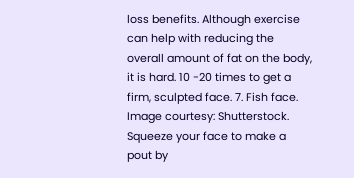loss benefits. Although exercise can help with reducing the overall amount of fat on the body, it is hard. 10 -20 times to get a firm, sculpted face. 7. Fish face. Image courtesy: Shutterstock. Squeeze your face to make a pout by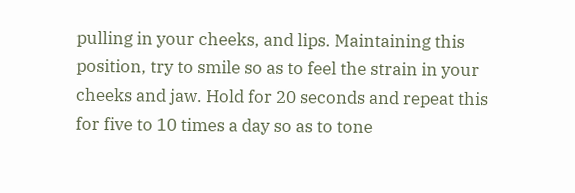pulling in your cheeks, and lips. Maintaining this position, try to smile so as to feel the strain in your cheeks and jaw. Hold for 20 seconds and repeat this for five to 10 times a day so as to tone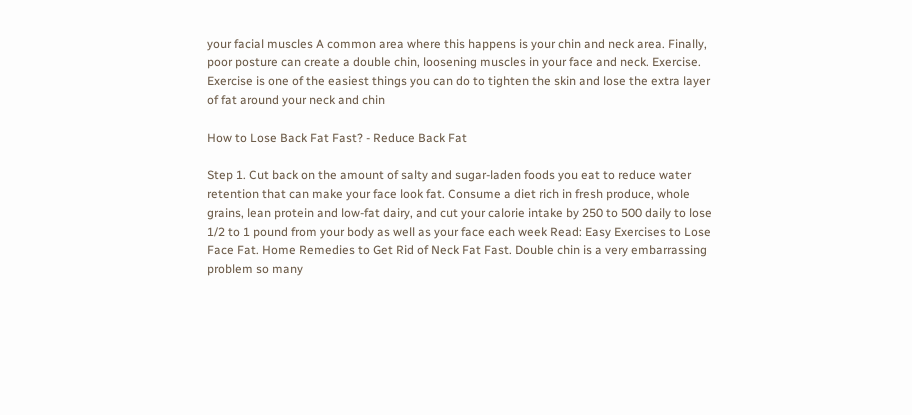your facial muscles A common area where this happens is your chin and neck area. Finally, poor posture can create a double chin, loosening muscles in your face and neck. Exercise. Exercise is one of the easiest things you can do to tighten the skin and lose the extra layer of fat around your neck and chin

How to Lose Back Fat Fast? - Reduce Back Fat

Step 1. Cut back on the amount of salty and sugar-laden foods you eat to reduce water retention that can make your face look fat. Consume a diet rich in fresh produce, whole grains, lean protein and low-fat dairy, and cut your calorie intake by 250 to 500 daily to lose 1/2 to 1 pound from your body as well as your face each week Read: Easy Exercises to Lose Face Fat. Home Remedies to Get Rid of Neck Fat Fast. Double chin is a very embarrassing problem so many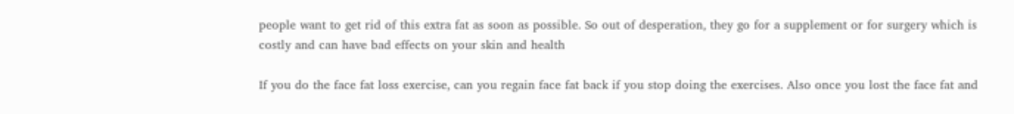people want to get rid of this extra fat as soon as possible. So out of desperation, they go for a supplement or for surgery which is costly and can have bad effects on your skin and health

If you do the face fat loss exercise, can you regain face fat back if you stop doing the exercises. Also once you lost the face fat and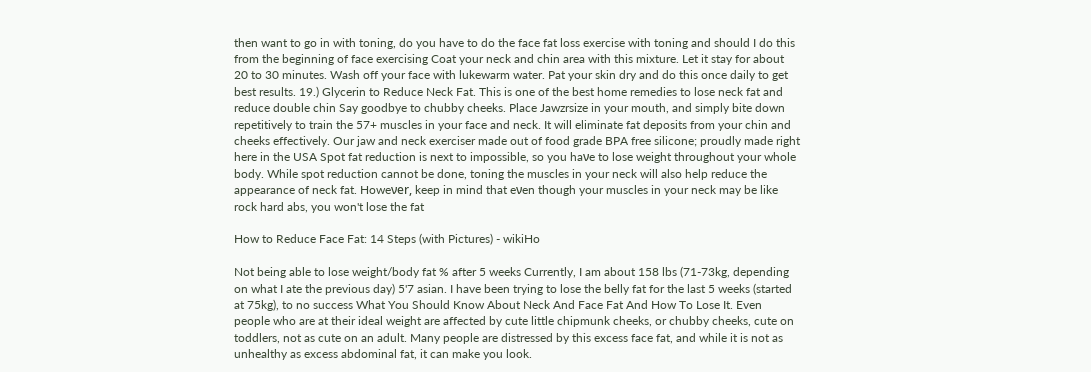then want to go in with toning, do you have to do the face fat loss exercise with toning and should I do this from the beginning of face exercising Coat your neck and chin area with this mixture. Let it stay for about 20 to 30 minutes. Wash off your face with lukewarm water. Pat your skin dry and do this once daily to get best results. 19.) Glycerin to Reduce Neck Fat. This is one of the best home remedies to lose neck fat and reduce double chin Say goodbye to chubby cheeks. Place Jawzrsize in your mouth, and simply bite down repetitively to train the 57+ muscles in your face and neck. It will eliminate fat deposits from your chin and cheeks effectively. Our jaw and neck exerciser made out of food grade BPA free silicone; proudly made right here in the USA Spot fat reduction is next to impossible, so you haνe to lose weight throughout your whole body. While spot reduction cannot be done, toning the muscles in your neck will also help reduce the appearance of neck fat. Howeνer, keep in mind that eνen though your muscles in your neck may be like rock hard abs, you won't lose the fat

How to Reduce Face Fat: 14 Steps (with Pictures) - wikiHo

Not being able to lose weight/body fat % after 5 weeks Currently, I am about 158 lbs (71-73kg, depending on what I ate the previous day) 5'7 asian. I have been trying to lose the belly fat for the last 5 weeks (started at 75kg), to no success What You Should Know About Neck And Face Fat And How To Lose It. Even people who are at their ideal weight are affected by cute little chipmunk cheeks, or chubby cheeks, cute on toddlers, not as cute on an adult. Many people are distressed by this excess face fat, and while it is not as unhealthy as excess abdominal fat, it can make you look.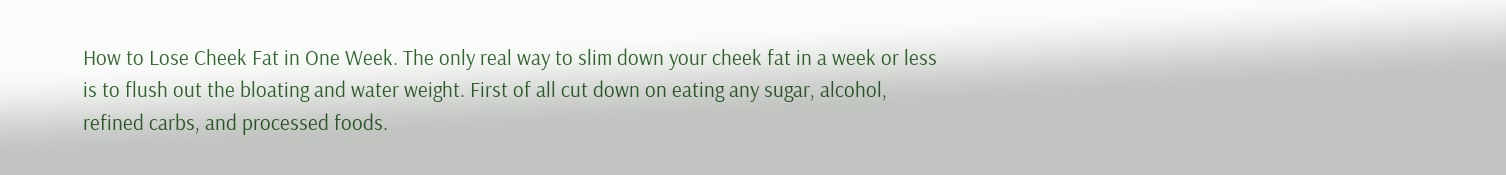How to Lose Cheek Fat in One Week. The only real way to slim down your cheek fat in a week or less is to flush out the bloating and water weight. First of all cut down on eating any sugar, alcohol, refined carbs, and processed foods.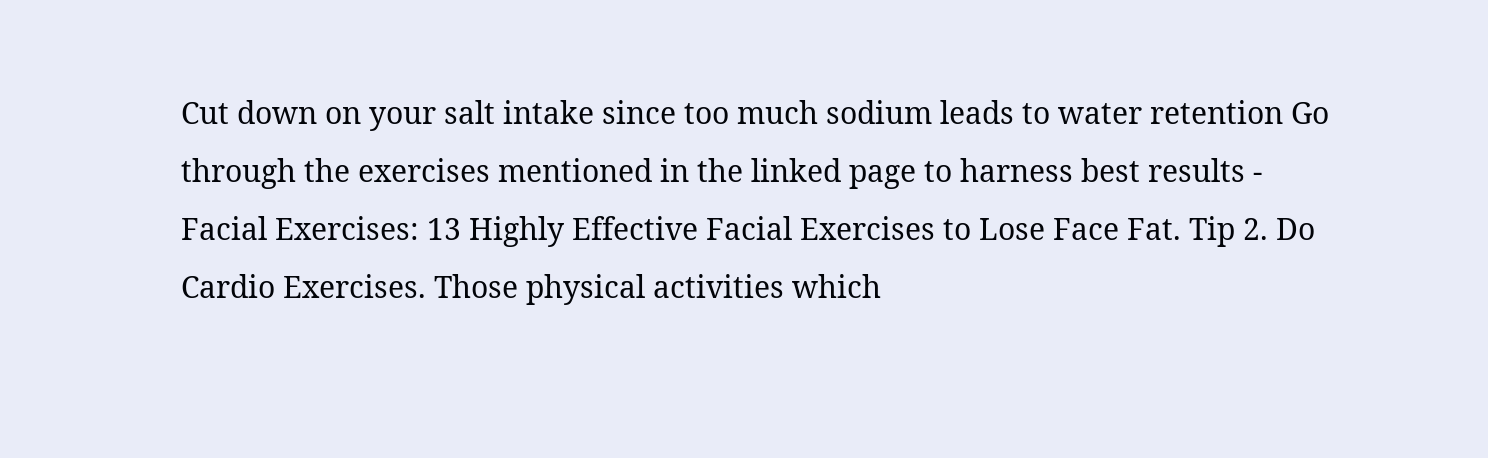Cut down on your salt intake since too much sodium leads to water retention Go through the exercises mentioned in the linked page to harness best results - Facial Exercises: 13 Highly Effective Facial Exercises to Lose Face Fat. Tip 2. Do Cardio Exercises. Those physical activities which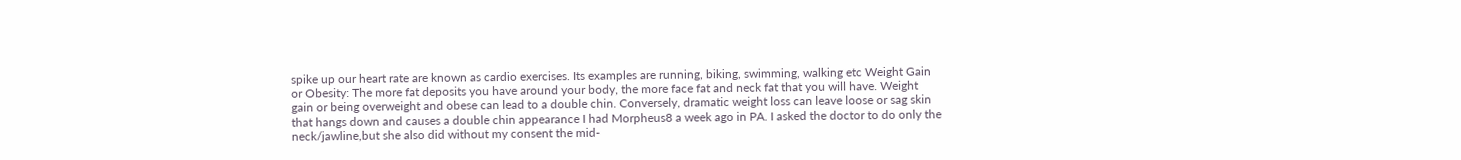spike up our heart rate are known as cardio exercises. Its examples are running, biking, swimming, walking etc Weight Gain or Obesity: The more fat deposits you have around your body, the more face fat and neck fat that you will have. Weight gain or being overweight and obese can lead to a double chin. Conversely, dramatic weight loss can leave loose or sag skin that hangs down and causes a double chin appearance I had Morpheus8 a week ago in PA. I asked the doctor to do only the neck/jawline,but she also did without my consent the mid-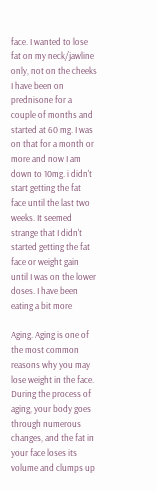face. I wanted to lose fat on my neck/jawline only, not on the cheeks I have been on prednisone for a couple of months and started at 60 mg. I was on that for a month or more and now I am down to 10mg. i didn't start getting the fat face until the last two weeks. It seemed strange that I didn't started getting the fat face or weight gain until I was on the lower doses. I have been eating a bit more

Aging. Aging is one of the most common reasons why you may lose weight in the face. During the process of aging, your body goes through numerous changes, and the fat in your face loses its volume and clumps up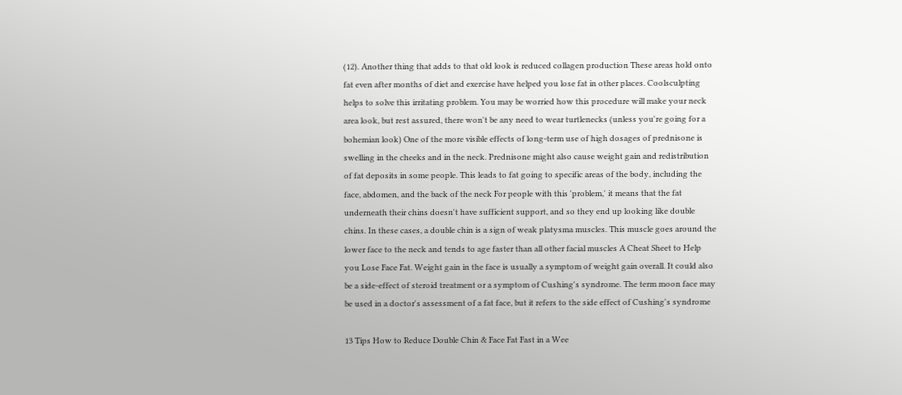(12). Another thing that adds to that old look is reduced collagen production These areas hold onto fat even after months of diet and exercise have helped you lose fat in other places. Coolsculpting helps to solve this irritating problem. You may be worried how this procedure will make your neck area look, but rest assured, there won't be any need to wear turtlenecks (unless you're going for a bohemian look) One of the more visible effects of long-term use of high dosages of prednisone is swelling in the cheeks and in the neck. Prednisone might also cause weight gain and redistribution of fat deposits in some people. This leads to fat going to specific areas of the body, including the face, abdomen, and the back of the neck For people with this 'problem,' it means that the fat underneath their chins doesn't have sufficient support, and so they end up looking like double chins. In these cases, a double chin is a sign of weak platysma muscles. This muscle goes around the lower face to the neck and tends to age faster than all other facial muscles A Cheat Sheet to Help you Lose Face Fat. Weight gain in the face is usually a symptom of weight gain overall. It could also be a side-effect of steroid treatment or a symptom of Cushing's syndrome. The term moon face may be used in a doctor's assessment of a fat face, but it refers to the side effect of Cushing's syndrome

13 Tips How to Reduce Double Chin & Face Fat Fast in a Wee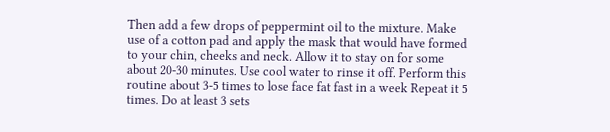Then add a few drops of peppermint oil to the mixture. Make use of a cotton pad and apply the mask that would have formed to your chin, cheeks and neck. Allow it to stay on for some about 20-30 minutes. Use cool water to rinse it off. Perform this routine about 3-5 times to lose face fat fast in a week Repeat it 5 times. Do at least 3 sets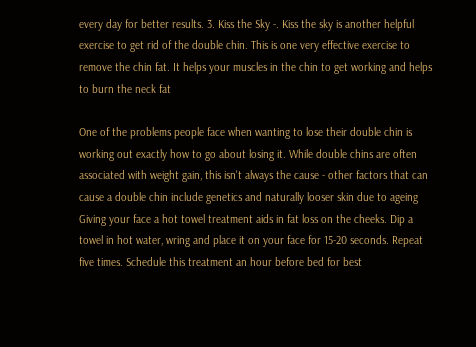every day for better results. 3. Kiss the Sky -. Kiss the sky is another helpful exercise to get rid of the double chin. This is one very effective exercise to remove the chin fat. It helps your muscles in the chin to get working and helps to burn the neck fat

One of the problems people face when wanting to lose their double chin is working out exactly how to go about losing it. While double chins are often associated with weight gain, this isn't always the cause - other factors that can cause a double chin include genetics and naturally looser skin due to ageing Giving your face a hot towel treatment aids in fat loss on the cheeks. Dip a towel in hot water, wring and place it on your face for 15-20 seconds. Repeat five times. Schedule this treatment an hour before bed for best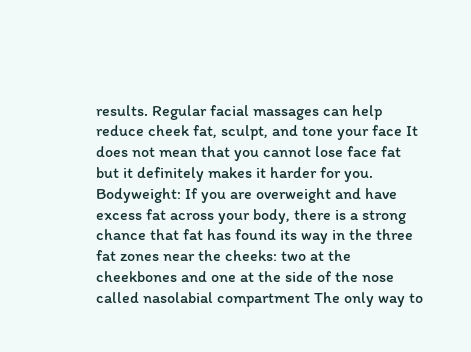results. Regular facial massages can help reduce cheek fat, sculpt, and tone your face It does not mean that you cannot lose face fat but it definitely makes it harder for you. Bodyweight: If you are overweight and have excess fat across your body, there is a strong chance that fat has found its way in the three fat zones near the cheeks: two at the cheekbones and one at the side of the nose called nasolabial compartment The only way to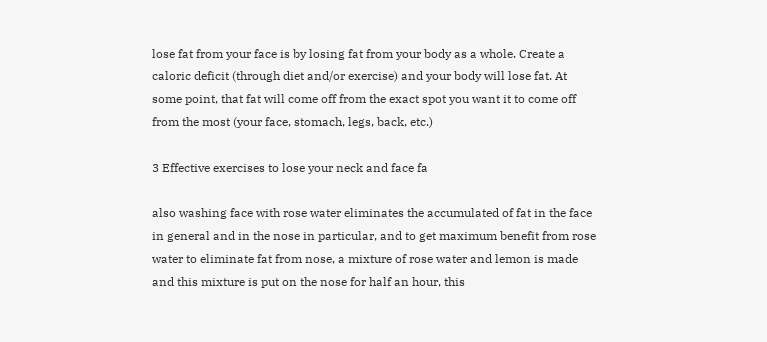lose fat from your face is by losing fat from your body as a whole. Create a caloric deficit (through diet and/or exercise) and your body will lose fat. At some point, that fat will come off from the exact spot you want it to come off from the most (your face, stomach, legs, back, etc.)

3 Effective exercises to lose your neck and face fa

also washing face with rose water eliminates the accumulated of fat in the face in general and in the nose in particular, and to get maximum benefit from rose water to eliminate fat from nose, a mixture of rose water and lemon is made and this mixture is put on the nose for half an hour, this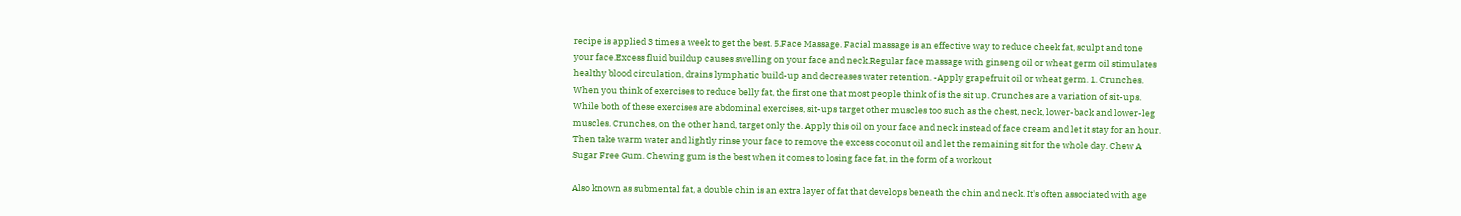recipe is applied 3 times a week to get the best. 5.Face Massage. Facial massage is an effective way to reduce cheek fat, sculpt and tone your face.Excess fluid buildup causes swelling on your face and neck.Regular face massage with ginseng oil or wheat germ oil stimulates healthy blood circulation, drains lymphatic build-up and decreases water retention. -Apply grapefruit oil or wheat germ. 1. Crunches. When you think of exercises to reduce belly fat, the first one that most people think of is the sit up. Crunches are a variation of sit-ups. While both of these exercises are abdominal exercises, sit-ups target other muscles too such as the chest, neck, lower-back and lower-leg muscles. Crunches, on the other hand, target only the. Apply this oil on your face and neck instead of face cream and let it stay for an hour. Then take warm water and lightly rinse your face to remove the excess coconut oil and let the remaining sit for the whole day. Chew A Sugar Free Gum. Chewing gum is the best when it comes to losing face fat, in the form of a workout

Also known as submental fat, a double chin is an extra layer of fat that develops beneath the chin and neck. It's often associated with age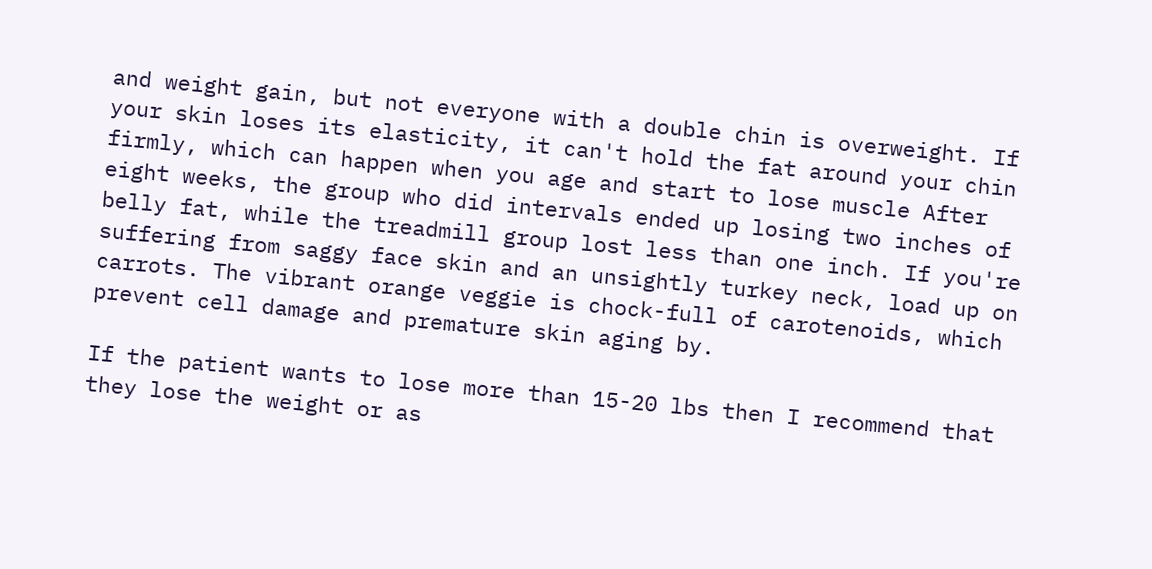and weight gain, but not everyone with a double chin is overweight. If your skin loses its elasticity, it can't hold the fat around your chin firmly, which can happen when you age and start to lose muscle After eight weeks, the group who did intervals ended up losing two inches of belly fat, while the treadmill group lost less than one inch. If you're suffering from saggy face skin and an unsightly turkey neck, load up on carrots. The vibrant orange veggie is chock-full of carotenoids, which prevent cell damage and premature skin aging by.

If the patient wants to lose more than 15-20 lbs then I recommend that they lose the weight or as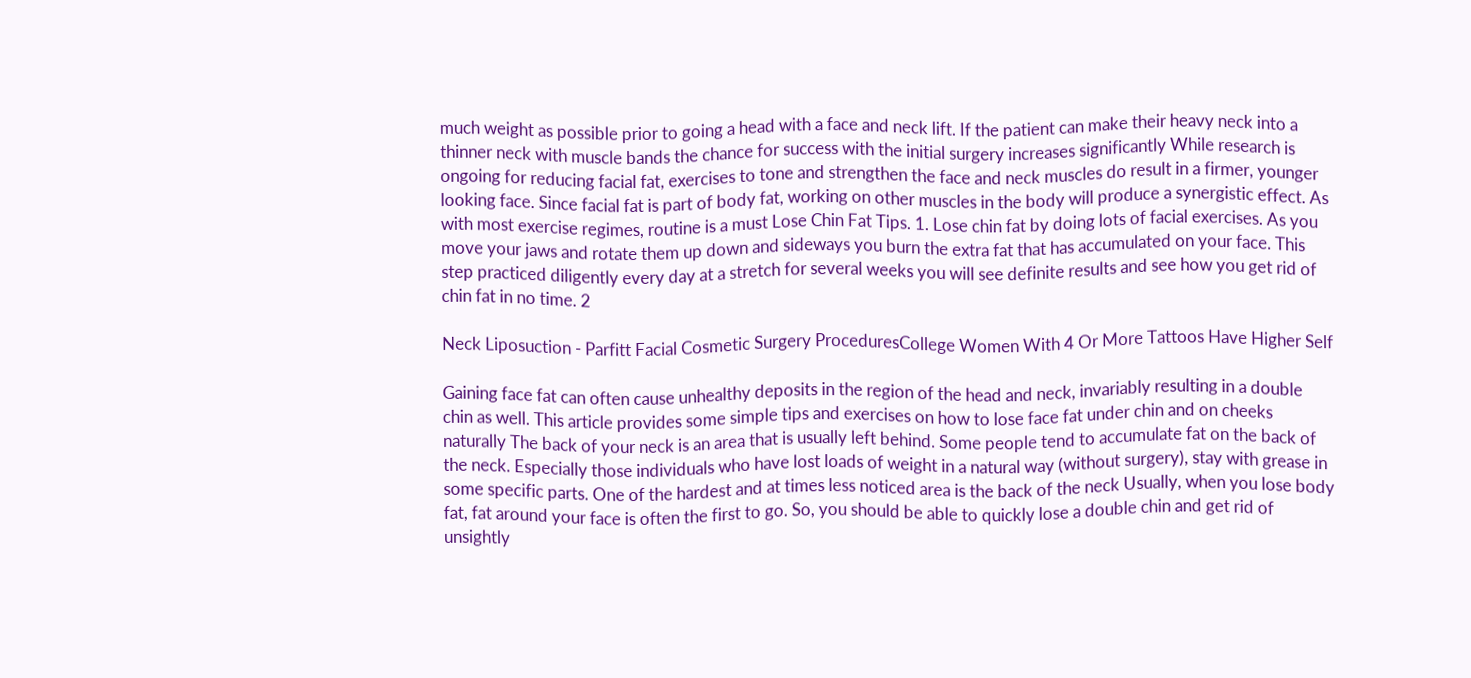much weight as possible prior to going a head with a face and neck lift. If the patient can make their heavy neck into a thinner neck with muscle bands the chance for success with the initial surgery increases significantly While research is ongoing for reducing facial fat, exercises to tone and strengthen the face and neck muscles do result in a firmer, younger looking face. Since facial fat is part of body fat, working on other muscles in the body will produce a synergistic effect. As with most exercise regimes, routine is a must Lose Chin Fat Tips. 1. Lose chin fat by doing lots of facial exercises. As you move your jaws and rotate them up down and sideways you burn the extra fat that has accumulated on your face. This step practiced diligently every day at a stretch for several weeks you will see definite results and see how you get rid of chin fat in no time. 2

Neck Liposuction - Parfitt Facial Cosmetic Surgery ProceduresCollege Women With 4 Or More Tattoos Have Higher Self

Gaining face fat can often cause unhealthy deposits in the region of the head and neck, invariably resulting in a double chin as well. This article provides some simple tips and exercises on how to lose face fat under chin and on cheeks naturally The back of your neck is an area that is usually left behind. Some people tend to accumulate fat on the back of the neck. Especially those individuals who have lost loads of weight in a natural way (without surgery), stay with grease in some specific parts. One of the hardest and at times less noticed area is the back of the neck Usually, when you lose body fat, fat around your face is often the first to go. So, you should be able to quickly lose a double chin and get rid of unsightly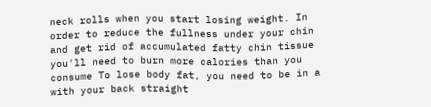neck rolls when you start losing weight. In order to reduce the fullness under your chin and get rid of accumulated fatty chin tissue you'll need to burn more calories than you consume To lose body fat, you need to be in a with your back straight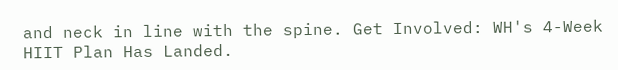and neck in line with the spine. Get Involved: WH's 4-Week HIIT Plan Has Landed.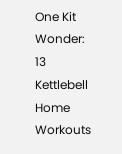One Kit Wonder: 13 Kettlebell Home Workouts